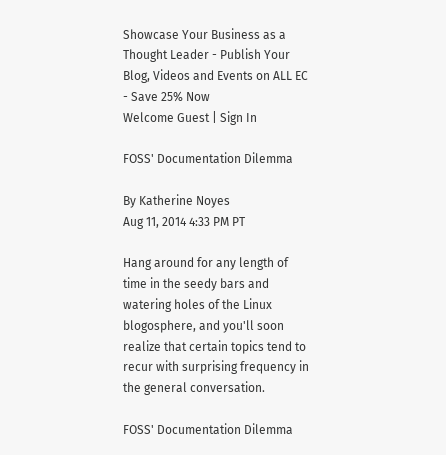Showcase Your Business as a Thought Leader - Publish Your Blog, Videos and Events on ALL EC - Save 25% Now
Welcome Guest | Sign In

FOSS' Documentation Dilemma

By Katherine Noyes
Aug 11, 2014 4:33 PM PT

Hang around for any length of time in the seedy bars and watering holes of the Linux blogosphere, and you'll soon realize that certain topics tend to recur with surprising frequency in the general conversation.

FOSS' Documentation Dilemma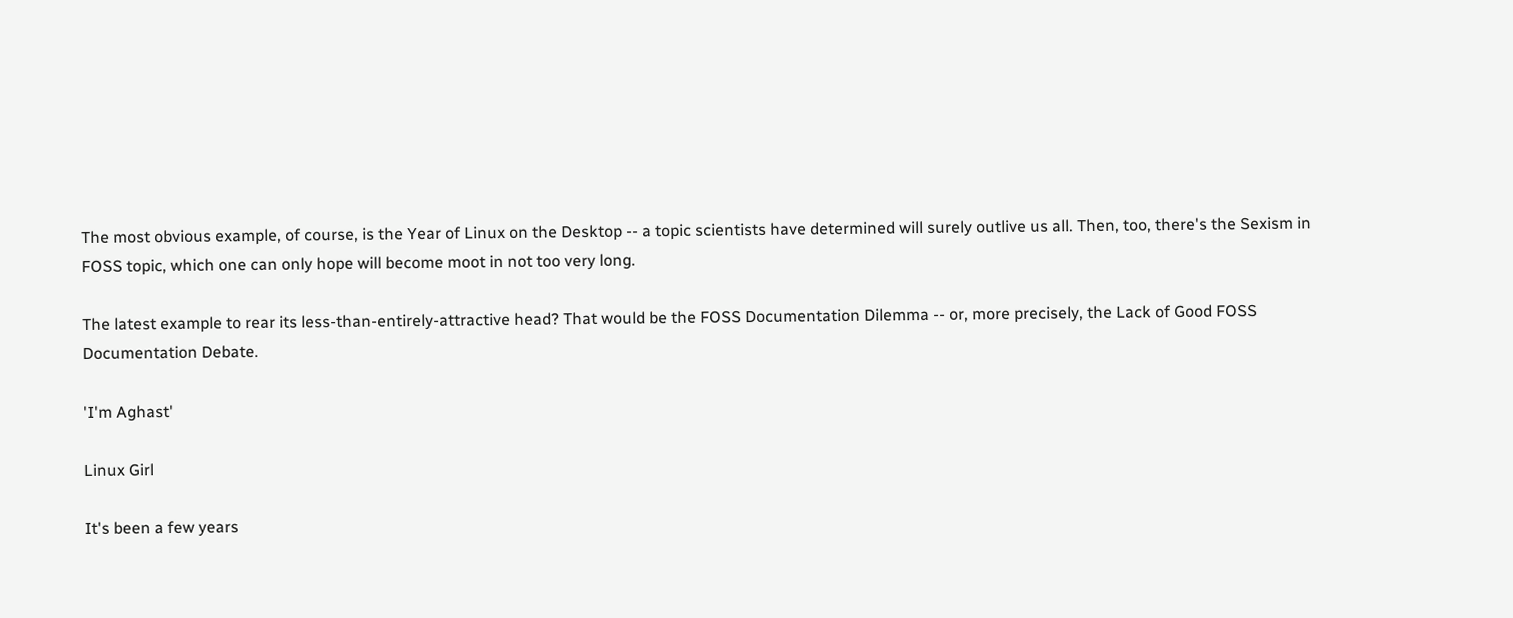The most obvious example, of course, is the Year of Linux on the Desktop -- a topic scientists have determined will surely outlive us all. Then, too, there's the Sexism in FOSS topic, which one can only hope will become moot in not too very long.

The latest example to rear its less-than-entirely-attractive head? That would be the FOSS Documentation Dilemma -- or, more precisely, the Lack of Good FOSS Documentation Debate.

'I'm Aghast'

Linux Girl

It's been a few years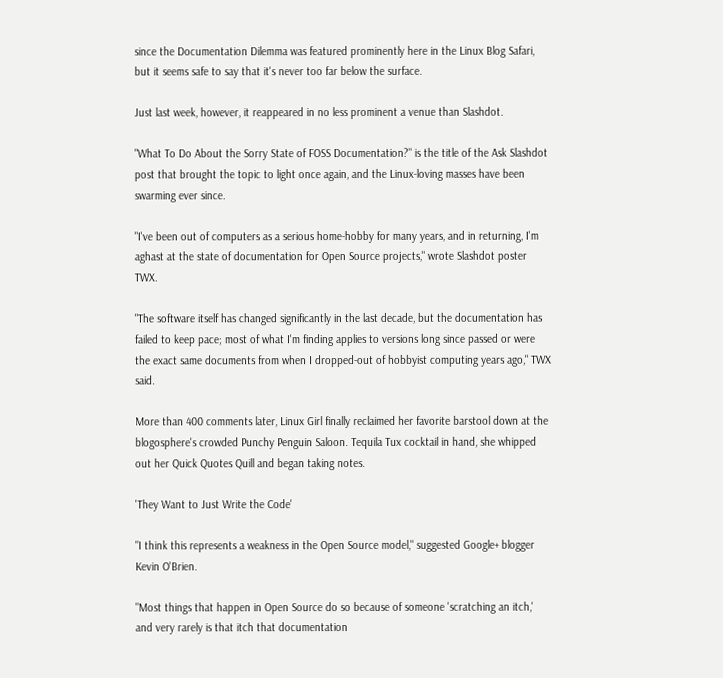since the Documentation Dilemma was featured prominently here in the Linux Blog Safari, but it seems safe to say that it's never too far below the surface.

Just last week, however, it reappeared in no less prominent a venue than Slashdot.

"What To Do About the Sorry State of FOSS Documentation?" is the title of the Ask Slashdot post that brought the topic to light once again, and the Linux-loving masses have been swarming ever since.

"I've been out of computers as a serious home-hobby for many years, and in returning, I'm aghast at the state of documentation for Open Source projects," wrote Slashdot poster TWX.

"The software itself has changed significantly in the last decade, but the documentation has failed to keep pace; most of what I'm finding applies to versions long since passed or were the exact same documents from when I dropped-out of hobbyist computing years ago," TWX said.

More than 400 comments later, Linux Girl finally reclaimed her favorite barstool down at the blogosphere's crowded Punchy Penguin Saloon. Tequila Tux cocktail in hand, she whipped out her Quick Quotes Quill and began taking notes.

'They Want to Just Write the Code'

"I think this represents a weakness in the Open Source model," suggested Google+ blogger Kevin O'Brien.

"Most things that happen in Open Source do so because of someone 'scratching an itch,' and very rarely is that itch that documentation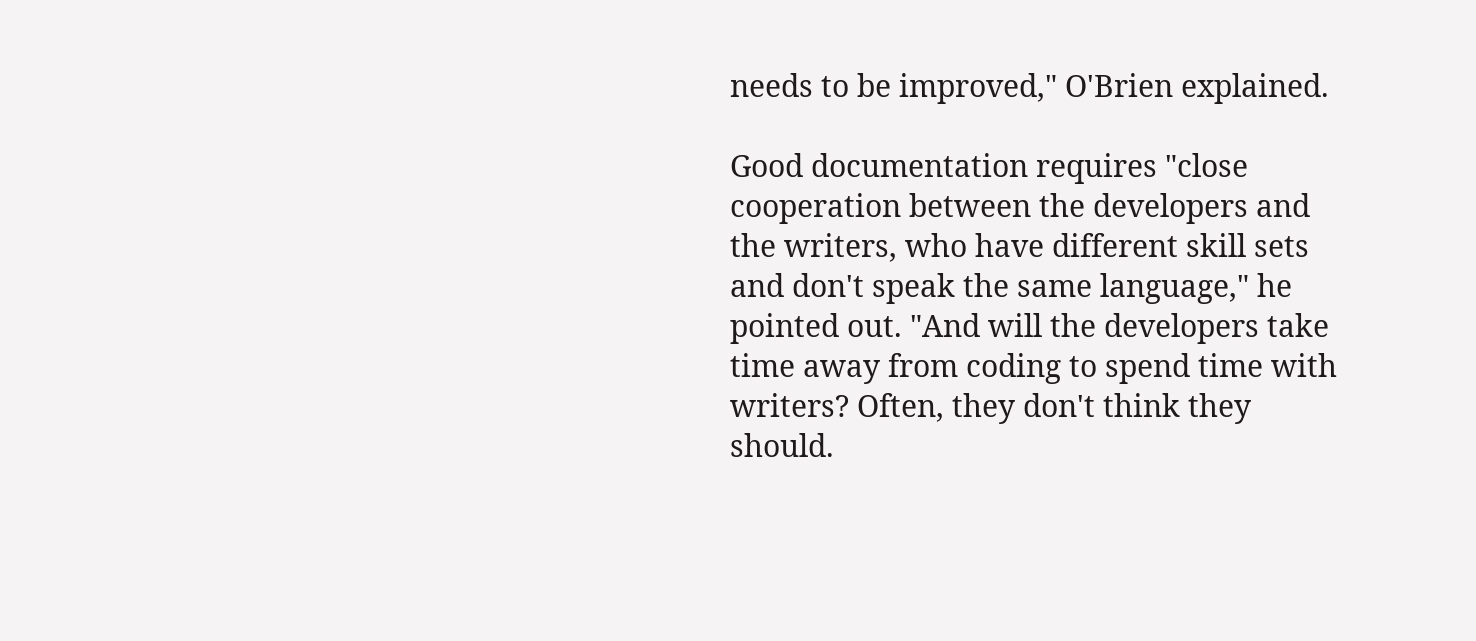needs to be improved," O'Brien explained.

Good documentation requires "close cooperation between the developers and the writers, who have different skill sets and don't speak the same language," he pointed out. "And will the developers take time away from coding to spend time with writers? Often, they don't think they should.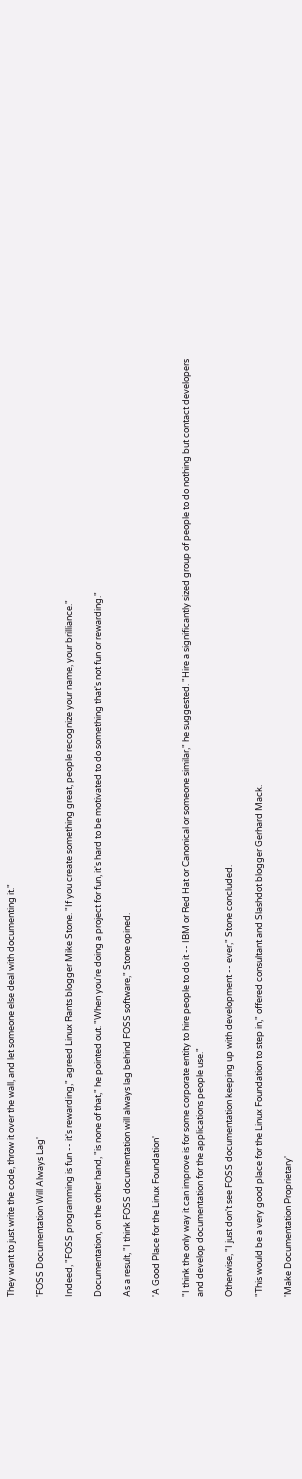They want to just write the code, throw it over the wall, and let someone else deal with documenting it."

'FOSS Documentation Will Always Lag'

Indeed, "FOSS programming is fun -- it's rewarding," agreed Linux Rants blogger Mike Stone. "If you create something great, people recognize your name, your brilliance."

Documentation, on the other hand, "is none of that," he pointed out. "When you're doing a project for fun, it's hard to be motivated to do something that's not fun or rewarding."

As a result, "I think FOSS documentation will always lag behind FOSS software," Stone opined.

'A Good Place for the Linux Foundation'

"I think the only way it can improve is for some corporate entity to hire people to do it -- IBM or Red Hat or Canonical or someone similar," he suggested. "Hire a significantly sized group of people to do nothing but contact developers and develop documentation for the applications people use."

Otherwise, "I just don't see FOSS documentation keeping up with development -- ever," Stone concluded.

"This would be a very good place for the Linux Foundation to step in," offered consultant and Slashdot blogger Gerhard Mack.

'Make Documentation Proprietary'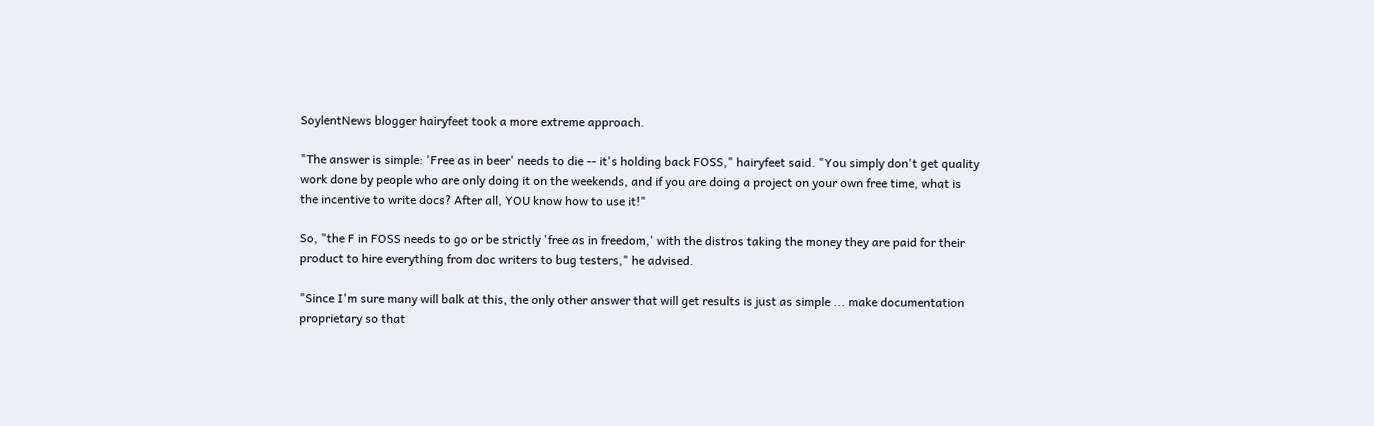SoylentNews blogger hairyfeet took a more extreme approach.

"The answer is simple: 'Free as in beer' needs to die -- it's holding back FOSS," hairyfeet said. "You simply don't get quality work done by people who are only doing it on the weekends, and if you are doing a project on your own free time, what is the incentive to write docs? After all, YOU know how to use it!"

So, "the F in FOSS needs to go or be strictly 'free as in freedom,' with the distros taking the money they are paid for their product to hire everything from doc writers to bug testers," he advised.

"Since I'm sure many will balk at this, the only other answer that will get results is just as simple ... make documentation proprietary so that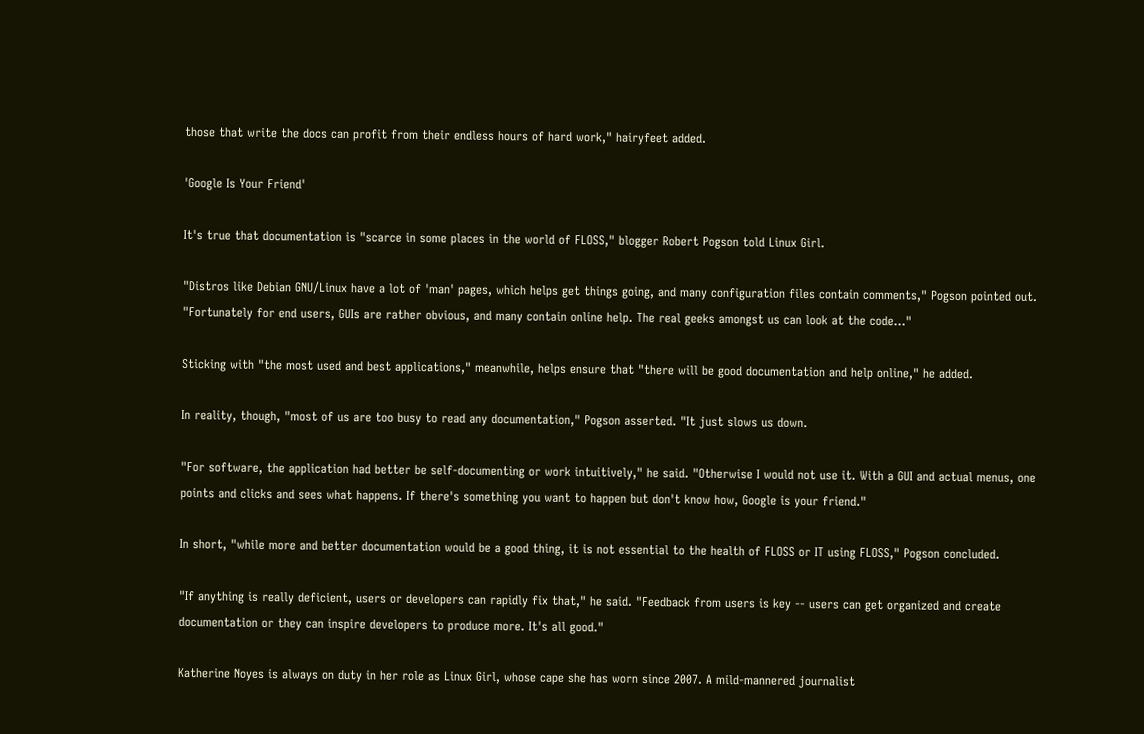those that write the docs can profit from their endless hours of hard work," hairyfeet added.

'Google Is Your Friend'

It's true that documentation is "scarce in some places in the world of FLOSS," blogger Robert Pogson told Linux Girl.

"Distros like Debian GNU/Linux have a lot of 'man' pages, which helps get things going, and many configuration files contain comments," Pogson pointed out. "Fortunately for end users, GUIs are rather obvious, and many contain online help. The real geeks amongst us can look at the code..."

Sticking with "the most used and best applications," meanwhile, helps ensure that "there will be good documentation and help online," he added.

In reality, though, "most of us are too busy to read any documentation," Pogson asserted. "It just slows us down.

"For software, the application had better be self-documenting or work intuitively," he said. "Otherwise I would not use it. With a GUI and actual menus, one points and clicks and sees what happens. If there's something you want to happen but don't know how, Google is your friend."

In short, "while more and better documentation would be a good thing, it is not essential to the health of FLOSS or IT using FLOSS," Pogson concluded.

"If anything is really deficient, users or developers can rapidly fix that," he said. "Feedback from users is key -- users can get organized and create documentation or they can inspire developers to produce more. It's all good."

Katherine Noyes is always on duty in her role as Linux Girl, whose cape she has worn since 2007. A mild-mannered journalist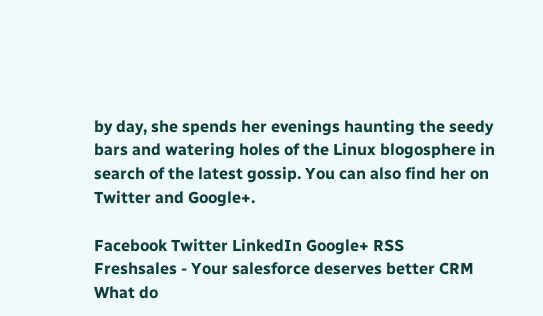by day, she spends her evenings haunting the seedy bars and watering holes of the Linux blogosphere in search of the latest gossip. You can also find her on Twitter and Google+.

Facebook Twitter LinkedIn Google+ RSS
Freshsales - Your salesforce deserves better CRM
What do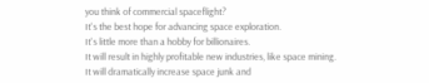you think of commercial spaceflight?
It's the best hope for advancing space exploration.
It's little more than a hobby for billionaires.
It will result in highly profitable new industries, like space mining.
It will dramatically increase space junk and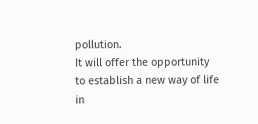pollution.
It will offer the opportunity to establish a new way of life in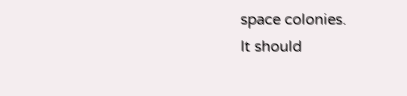space colonies.
It should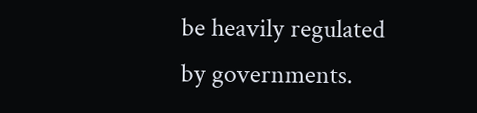be heavily regulated by governments.